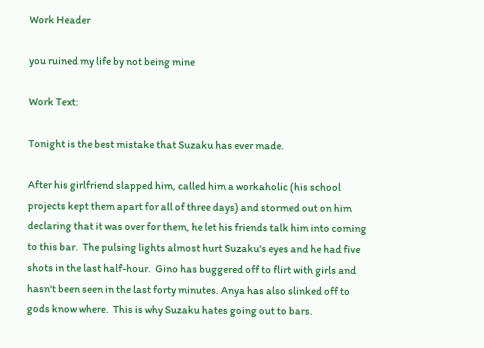Work Header

you ruined my life by not being mine

Work Text:

Tonight is the best mistake that Suzaku has ever made.

After his girlfriend slapped him, called him a workaholic (his school projects kept them apart for all of three days) and stormed out on him declaring that it was over for them, he let his friends talk him into coming to this bar.  The pulsing lights almost hurt Suzaku's eyes and he had five shots in the last half-hour.  Gino has buggered off to flirt with girls and hasn't been seen in the last forty minutes. Anya has also slinked off to gods know where.  This is why Suzaku hates going out to bars.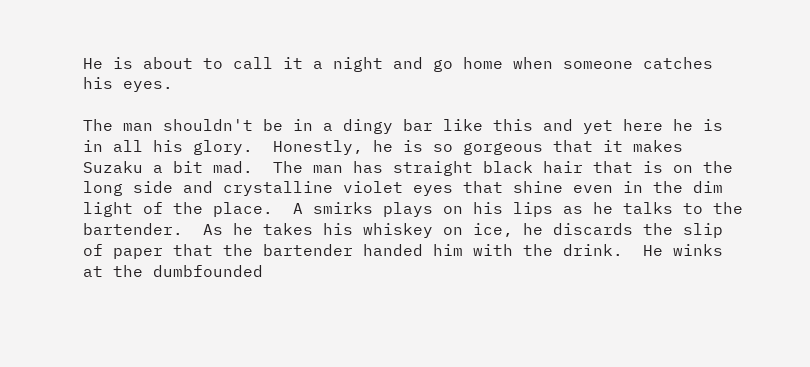He is about to call it a night and go home when someone catches his eyes.

The man shouldn't be in a dingy bar like this and yet here he is in all his glory.  Honestly, he is so gorgeous that it makes Suzaku a bit mad.  The man has straight black hair that is on the long side and crystalline violet eyes that shine even in the dim light of the place.  A smirks plays on his lips as he talks to the bartender.  As he takes his whiskey on ice, he discards the slip of paper that the bartender handed him with the drink.  He winks at the dumbfounded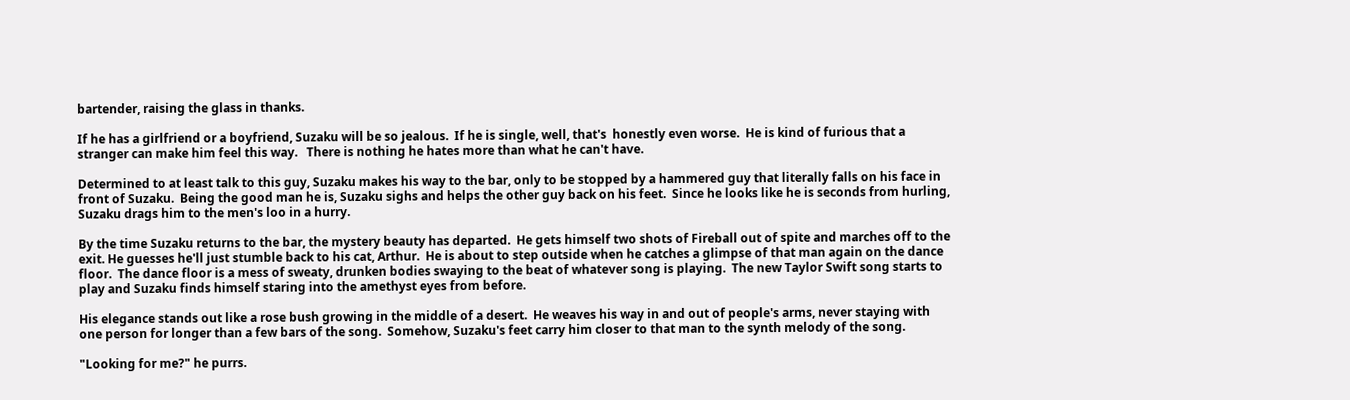bartender, raising the glass in thanks.

If he has a girlfriend or a boyfriend, Suzaku will be so jealous.  If he is single, well, that's  honestly even worse.  He is kind of furious that a stranger can make him feel this way.   There is nothing he hates more than what he can't have.

Determined to at least talk to this guy, Suzaku makes his way to the bar, only to be stopped by a hammered guy that literally falls on his face in front of Suzaku.  Being the good man he is, Suzaku sighs and helps the other guy back on his feet.  Since he looks like he is seconds from hurling, Suzaku drags him to the men's loo in a hurry.

By the time Suzaku returns to the bar, the mystery beauty has departed.  He gets himself two shots of Fireball out of spite and marches off to the exit. He guesses he'll just stumble back to his cat, Arthur.  He is about to step outside when he catches a glimpse of that man again on the dance floor.  The dance floor is a mess of sweaty, drunken bodies swaying to the beat of whatever song is playing.  The new Taylor Swift song starts to play and Suzaku finds himself staring into the amethyst eyes from before.

His elegance stands out like a rose bush growing in the middle of a desert.  He weaves his way in and out of people's arms, never staying with one person for longer than a few bars of the song.  Somehow, Suzaku's feet carry him closer to that man to the synth melody of the song.

"Looking for me?" he purrs.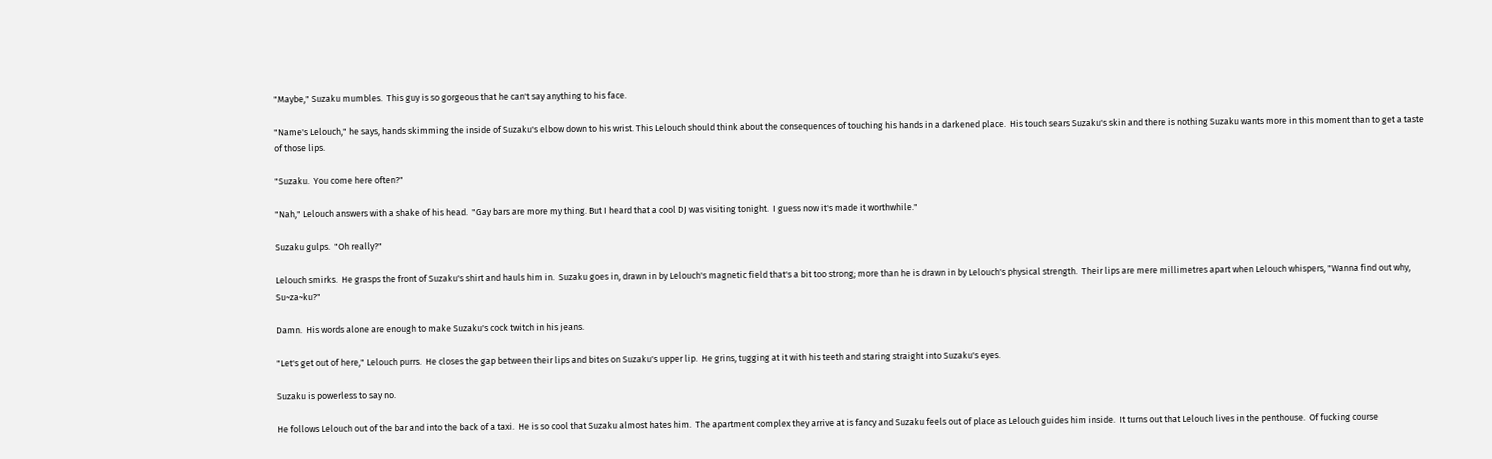"Maybe," Suzaku mumbles.  This guy is so gorgeous that he can't say anything to his face.

"Name's Lelouch," he says, hands skimming the inside of Suzaku's elbow down to his wrist. This Lelouch should think about the consequences of touching his hands in a darkened place.  His touch sears Suzaku's skin and there is nothing Suzaku wants more in this moment than to get a taste of those lips.

"Suzaku.  You come here often?"

"Nah," Lelouch answers with a shake of his head.  "Gay bars are more my thing. But I heard that a cool DJ was visiting tonight.  I guess now it's made it worthwhile."

Suzaku gulps.  "Oh really?"

Lelouch smirks.  He grasps the front of Suzaku's shirt and hauls him in.  Suzaku goes in, drawn in by Lelouch's magnetic field that's a bit too strong; more than he is drawn in by Lelouch's physical strength.  Their lips are mere millimetres apart when Lelouch whispers, "Wanna find out why, Su~za~ku?"

Damn.  His words alone are enough to make Suzaku's cock twitch in his jeans.

"Let's get out of here," Lelouch purrs.  He closes the gap between their lips and bites on Suzaku's upper lip.  He grins, tugging at it with his teeth and staring straight into Suzaku's eyes.

Suzaku is powerless to say no.

He follows Lelouch out of the bar and into the back of a taxi.  He is so cool that Suzaku almost hates him.  The apartment complex they arrive at is fancy and Suzaku feels out of place as Lelouch guides him inside.  It turns out that Lelouch lives in the penthouse.  Of fucking course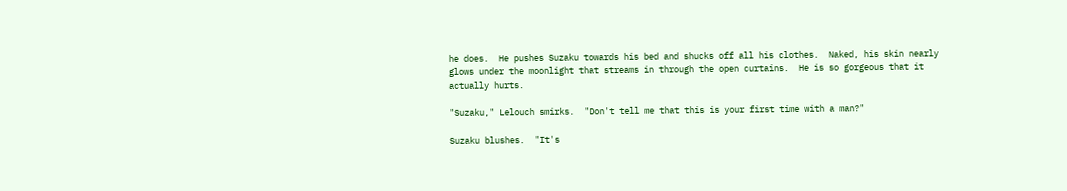he does.  He pushes Suzaku towards his bed and shucks off all his clothes.  Naked, his skin nearly glows under the moonlight that streams in through the open curtains.  He is so gorgeous that it actually hurts.

"Suzaku," Lelouch smirks.  "Don't tell me that this is your first time with a man?"

Suzaku blushes.  "It's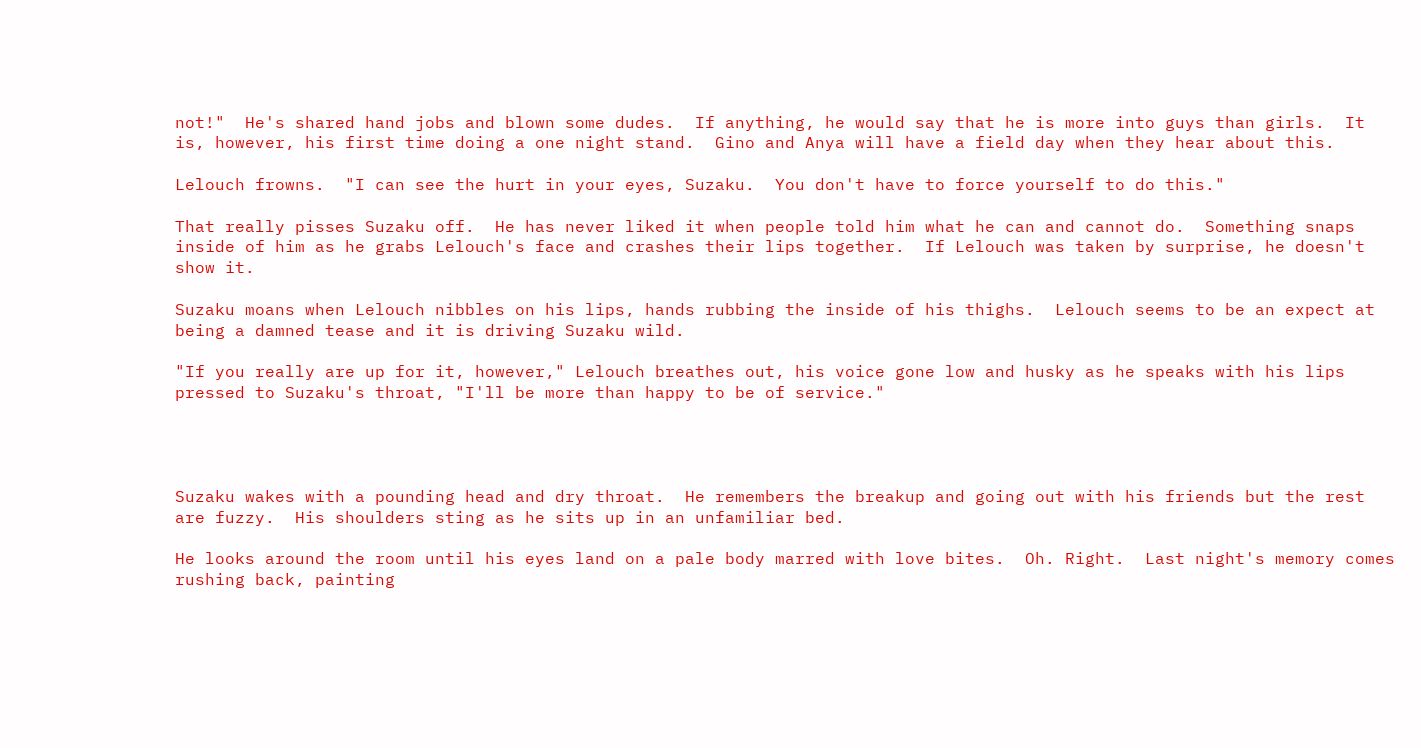not!"  He's shared hand jobs and blown some dudes.  If anything, he would say that he is more into guys than girls.  It is, however, his first time doing a one night stand.  Gino and Anya will have a field day when they hear about this.

Lelouch frowns.  "I can see the hurt in your eyes, Suzaku.  You don't have to force yourself to do this."

That really pisses Suzaku off.  He has never liked it when people told him what he can and cannot do.  Something snaps inside of him as he grabs Lelouch's face and crashes their lips together.  If Lelouch was taken by surprise, he doesn't show it.

Suzaku moans when Lelouch nibbles on his lips, hands rubbing the inside of his thighs.  Lelouch seems to be an expect at being a damned tease and it is driving Suzaku wild.

"If you really are up for it, however," Lelouch breathes out, his voice gone low and husky as he speaks with his lips pressed to Suzaku's throat, "I'll be more than happy to be of service."




Suzaku wakes with a pounding head and dry throat.  He remembers the breakup and going out with his friends but the rest are fuzzy.  His shoulders sting as he sits up in an unfamiliar bed.

He looks around the room until his eyes land on a pale body marred with love bites.  Oh. Right.  Last night's memory comes rushing back, painting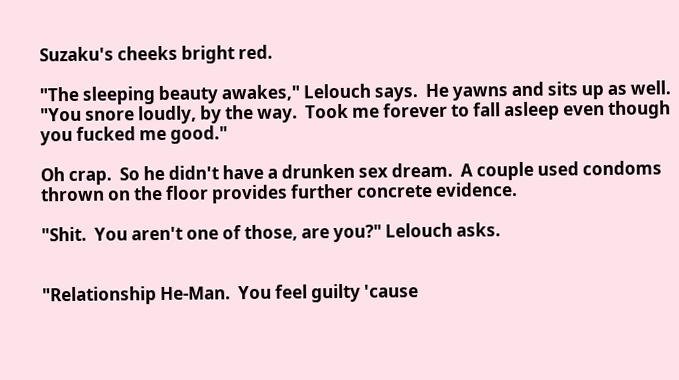Suzaku's cheeks bright red.

"The sleeping beauty awakes," Lelouch says.  He yawns and sits up as well.  "You snore loudly, by the way.  Took me forever to fall asleep even though you fucked me good."

Oh crap.  So he didn't have a drunken sex dream.  A couple used condoms thrown on the floor provides further concrete evidence.

"Shit.  You aren't one of those, are you?" Lelouch asks.


"Relationship He-Man.  You feel guilty 'cause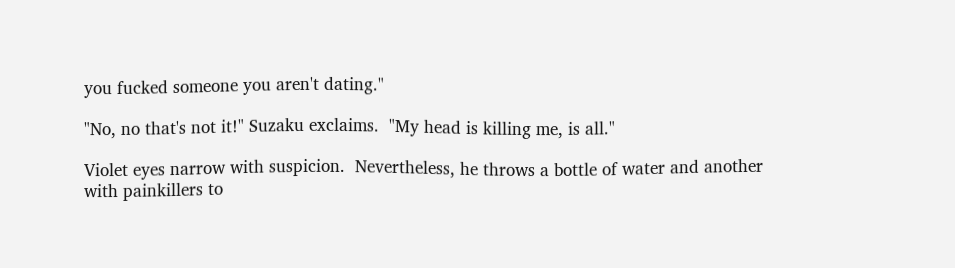you fucked someone you aren't dating."

"No, no that's not it!" Suzaku exclaims.  "My head is killing me, is all."

Violet eyes narrow with suspicion.  Nevertheless, he throws a bottle of water and another with painkillers to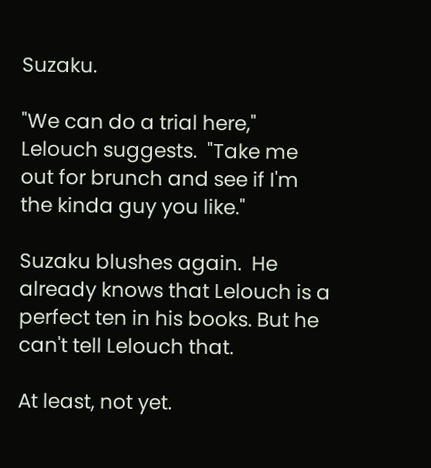Suzaku.

"We can do a trial here," Lelouch suggests.  "Take me out for brunch and see if I'm the kinda guy you like."

Suzaku blushes again.  He already knows that Lelouch is a perfect ten in his books. But he can't tell Lelouch that.

At least, not yet.